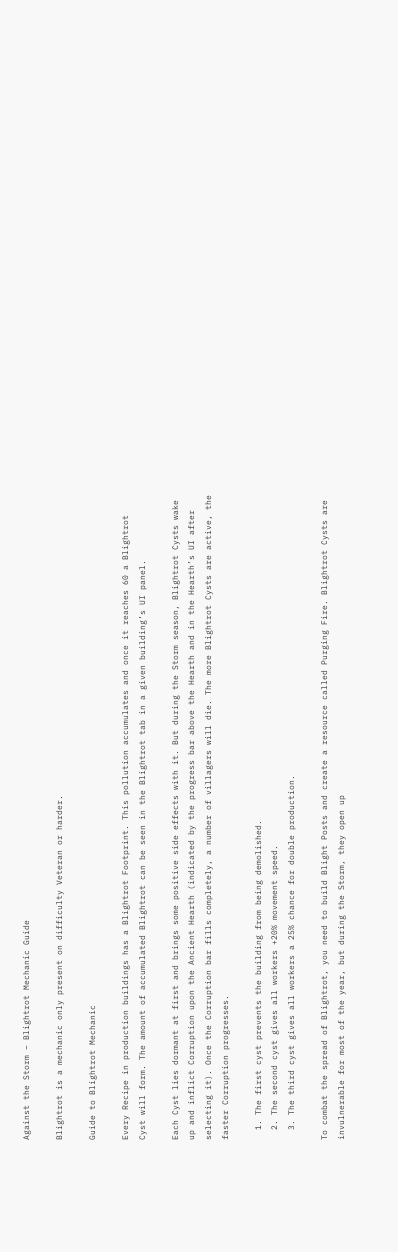Against the Storm – Blightrot Mechanic Guide

Blightrot is a mechanic only present on difficulty Veteran or harder.

Guide to Blightrot Mechanic

Every Recipe in production buildings has a Blightrot Footprint. This pollution accumulates and once it reaches 60 a Blightrot Cyst will form. The amount of accumulated Blightrot can be seen in the Blightrot tab in a given building’s UI panel.

Each Cyst lies dormant at first and brings some positive side effects with it. But during the Storm season, Blightrot Cysts wake up and inflict Corruption upon the Ancient Hearth (indicated by the progress bar above the Hearth and in the Hearth’s UI after selecting it). Once the Corruption bar fills completely, a number of villagers will die. The more Blightrot Cysts are active, the faster Corruption progresses.

  1. The first cyst prevents the building from being demolished.
  2. The second cyst gives all workers +20% movement speed.
  3. The third cyst gives all workers a 25% chance for double production.

To combat the spread of Blightrot, you need to build Blight Posts and create a resource called Purging Fire. Blightrot Cysts are invulnerable for most of the year, but during the Storm, they open up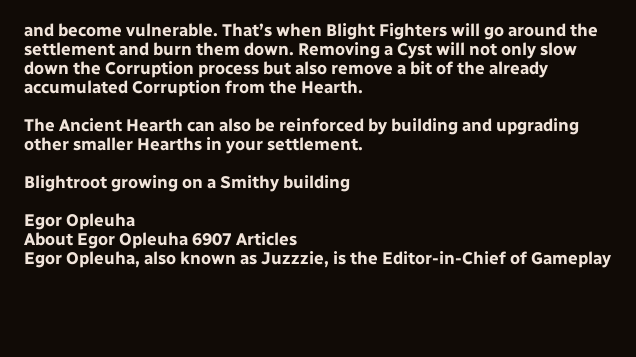and become vulnerable. That’s when Blight Fighters will go around the settlement and burn them down. Removing a Cyst will not only slow down the Corruption process but also remove a bit of the already accumulated Corruption from the Hearth.

The Ancient Hearth can also be reinforced by building and upgrading other smaller Hearths in your settlement.

Blightroot growing on a Smithy building

Egor Opleuha
About Egor Opleuha 6907 Articles
Egor Opleuha, also known as Juzzzie, is the Editor-in-Chief of Gameplay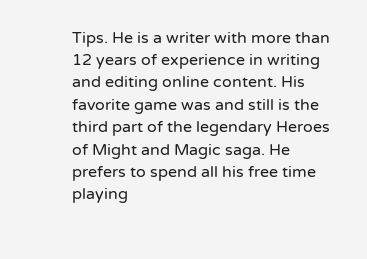Tips. He is a writer with more than 12 years of experience in writing and editing online content. His favorite game was and still is the third part of the legendary Heroes of Might and Magic saga. He prefers to spend all his free time playing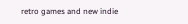retro games and new indie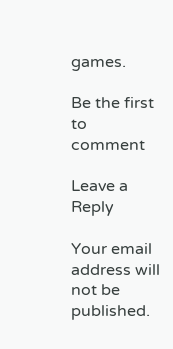games.

Be the first to comment

Leave a Reply

Your email address will not be published.